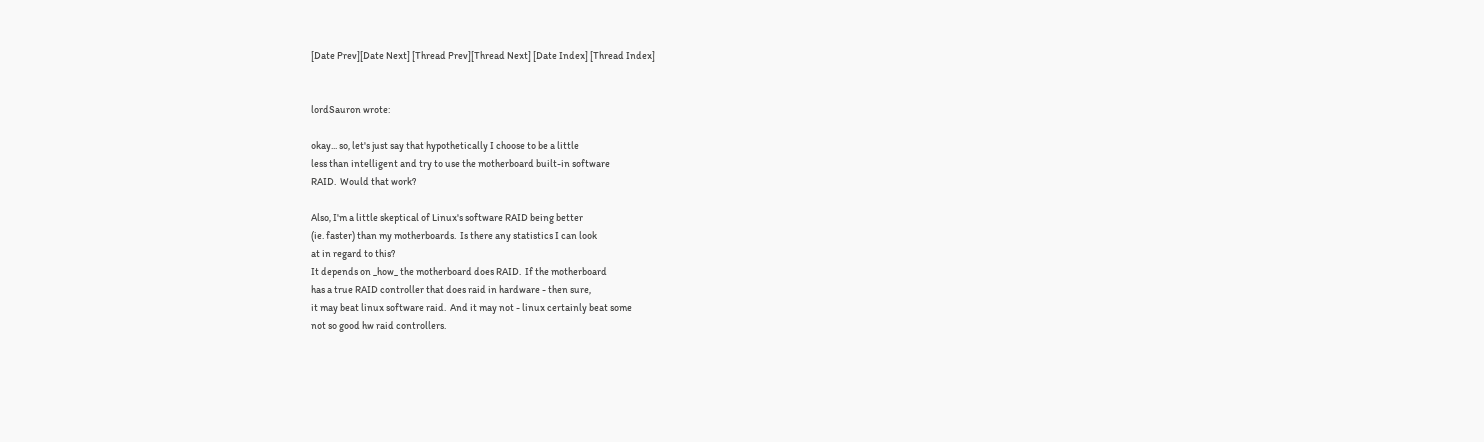[Date Prev][Date Next] [Thread Prev][Thread Next] [Date Index] [Thread Index]


lordSauron wrote:

okay... so, let's just say that hypothetically I choose to be a little
less than intelligent and try to use the motherboard built-in software
RAID.  Would that work?

Also, I'm a little skeptical of Linux's software RAID being better
(ie. faster) than my motherboards.  Is there any statistics I can look
at in regard to this?
It depends on _how_ the motherboard does RAID.  If the motherboard
has a true RAID controller that does raid in hardware - then sure,
it may beat linux software raid.  And it may not - linux certainly beat some
not so good hw raid controllers.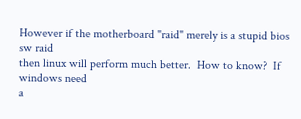However if the motherboard "raid" merely is a stupid bios sw raid
then linux will perform much better.  How to know?  If windows need
a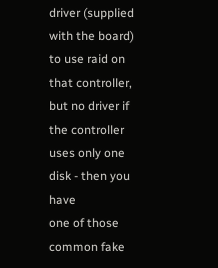driver (supplied with the board) to use raid on that controller,
but no driver if the controller uses only one disk - then you have
one of those common fake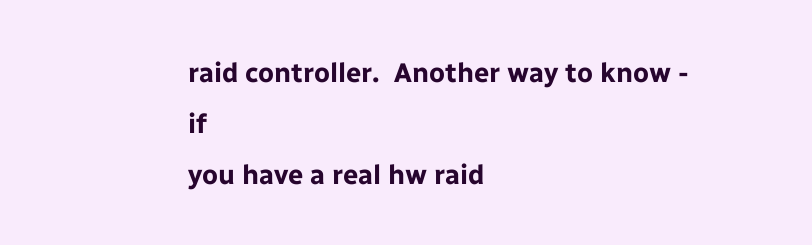raid controller.  Another way to know - if
you have a real hw raid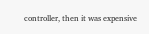controller, then it was expensive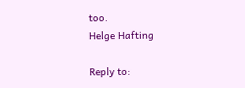too.
Helge Hafting

Reply to: